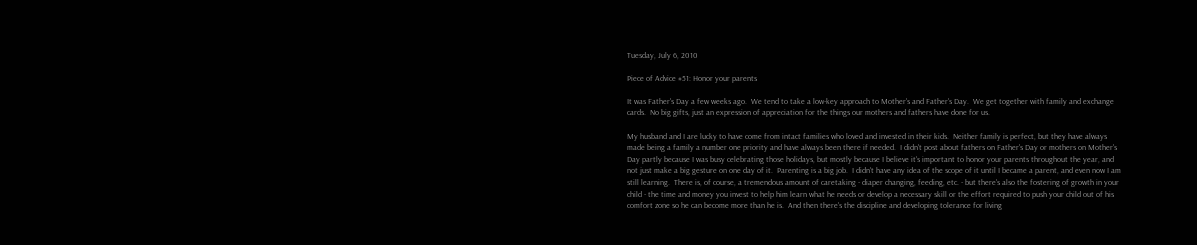Tuesday, July 6, 2010

Piece of Advice #51: Honor your parents

It was Father's Day a few weeks ago.  We tend to take a low-key approach to Mother's and Father's Day.  We get together with family and exchange cards.  No big gifts, just an expression of appreciation for the things our mothers and fathers have done for us.

My husband and I are lucky to have come from intact families who loved and invested in their kids.  Neither family is perfect, but they have always made being a family a number one priority and have always been there if needed.  I didn't post about fathers on Father's Day or mothers on Mother's Day partly because I was busy celebrating those holidays, but mostly because I believe it's important to honor your parents throughout the year, and not just make a big gesture on one day of it.  Parenting is a big job.  I didn't have any idea of the scope of it until I became a parent, and even now I am still learning.  There is, of course, a tremendous amount of caretaking - diaper changing, feeding, etc. - but there's also the fostering of growth in your child - the time and money you invest to help him learn what he needs or develop a necessary skill or the effort required to push your child out of his comfort zone so he can become more than he is.  And then there's the discipline and developing tolerance for living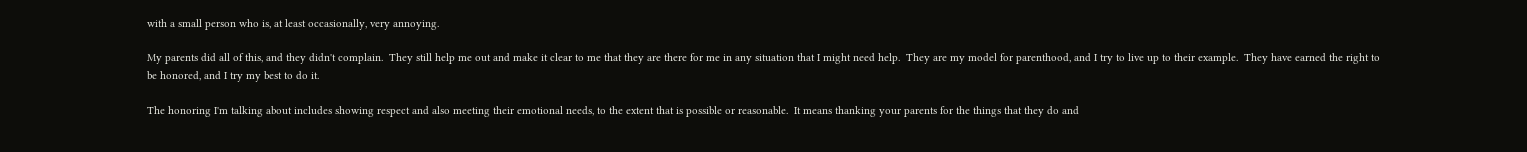with a small person who is, at least occasionally, very annoying.

My parents did all of this, and they didn't complain.  They still help me out and make it clear to me that they are there for me in any situation that I might need help.  They are my model for parenthood, and I try to live up to their example.  They have earned the right to be honored, and I try my best to do it.

The honoring I'm talking about includes showing respect and also meeting their emotional needs, to the extent that is possible or reasonable.  It means thanking your parents for the things that they do and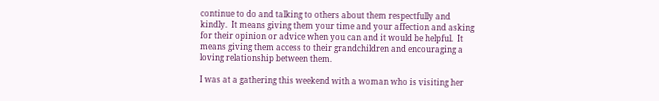continue to do and talking to others about them respectfully and kindly.  It means giving them your time and your affection and asking for their opinion or advice when you can and it would be helpful.  It means giving them access to their grandchildren and encouraging a loving relationship between them.

I was at a gathering this weekend with a woman who is visiting her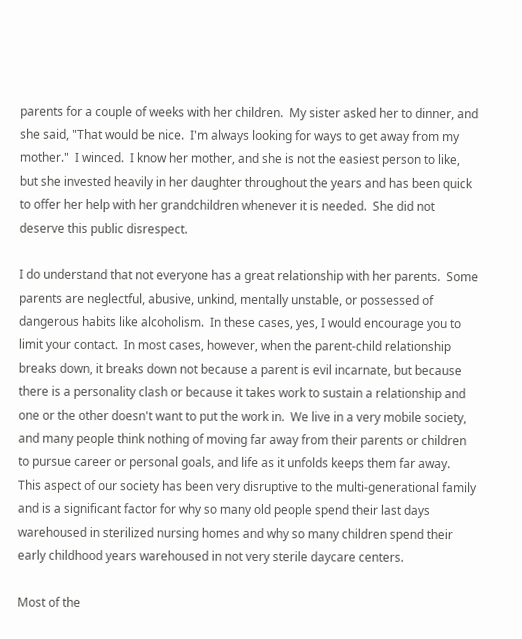parents for a couple of weeks with her children.  My sister asked her to dinner, and she said, "That would be nice.  I'm always looking for ways to get away from my mother."  I winced.  I know her mother, and she is not the easiest person to like, but she invested heavily in her daughter throughout the years and has been quick to offer her help with her grandchildren whenever it is needed.  She did not deserve this public disrespect.

I do understand that not everyone has a great relationship with her parents.  Some parents are neglectful, abusive, unkind, mentally unstable, or possessed of dangerous habits like alcoholism.  In these cases, yes, I would encourage you to limit your contact.  In most cases, however, when the parent-child relationship breaks down, it breaks down not because a parent is evil incarnate, but because there is a personality clash or because it takes work to sustain a relationship and one or the other doesn't want to put the work in.  We live in a very mobile society, and many people think nothing of moving far away from their parents or children to pursue career or personal goals, and life as it unfolds keeps them far away.  This aspect of our society has been very disruptive to the multi-generational family and is a significant factor for why so many old people spend their last days warehoused in sterilized nursing homes and why so many children spend their early childhood years warehoused in not very sterile daycare centers.

Most of the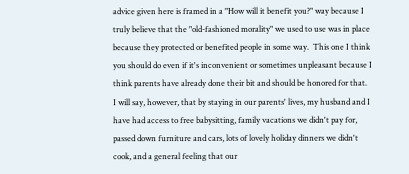advice given here is framed in a "How will it benefit you?" way because I truly believe that the "old-fashioned morality" we used to use was in place because they protected or benefited people in some way.  This one I think you should do even if it's inconvenient or sometimes unpleasant because I think parents have already done their bit and should be honored for that.  I will say, however, that by staying in our parents' lives, my husband and I have had access to free babysitting, family vacations we didn't pay for, passed down furniture and cars, lots of lovely holiday dinners we didn't cook, and a general feeling that our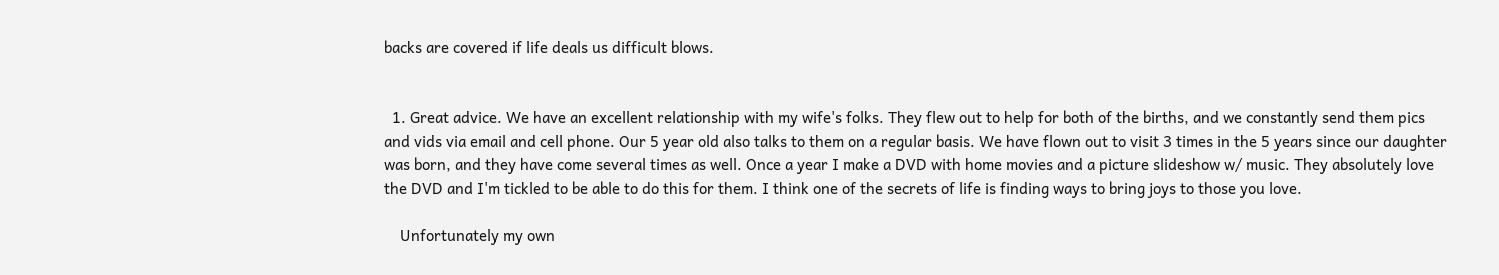backs are covered if life deals us difficult blows.


  1. Great advice. We have an excellent relationship with my wife's folks. They flew out to help for both of the births, and we constantly send them pics and vids via email and cell phone. Our 5 year old also talks to them on a regular basis. We have flown out to visit 3 times in the 5 years since our daughter was born, and they have come several times as well. Once a year I make a DVD with home movies and a picture slideshow w/ music. They absolutely love the DVD and I'm tickled to be able to do this for them. I think one of the secrets of life is finding ways to bring joys to those you love.

    Unfortunately my own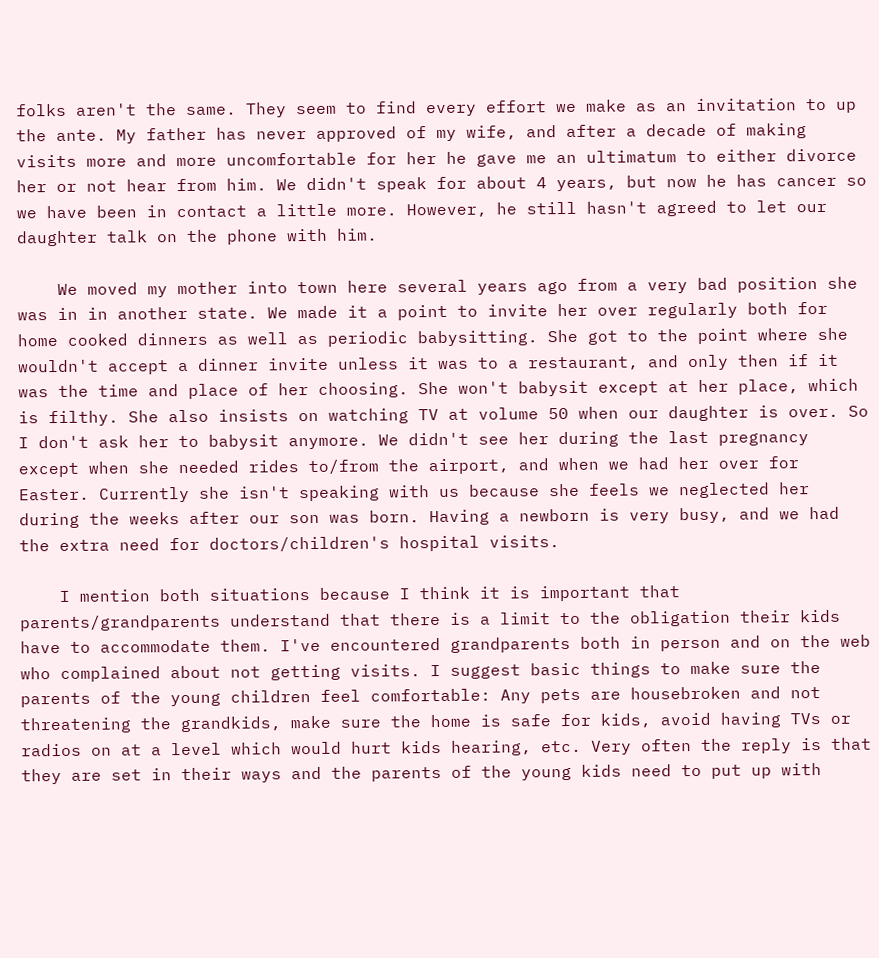folks aren't the same. They seem to find every effort we make as an invitation to up the ante. My father has never approved of my wife, and after a decade of making visits more and more uncomfortable for her he gave me an ultimatum to either divorce her or not hear from him. We didn't speak for about 4 years, but now he has cancer so we have been in contact a little more. However, he still hasn't agreed to let our daughter talk on the phone with him.

    We moved my mother into town here several years ago from a very bad position she was in in another state. We made it a point to invite her over regularly both for home cooked dinners as well as periodic babysitting. She got to the point where she wouldn't accept a dinner invite unless it was to a restaurant, and only then if it was the time and place of her choosing. She won't babysit except at her place, which is filthy. She also insists on watching TV at volume 50 when our daughter is over. So I don't ask her to babysit anymore. We didn't see her during the last pregnancy except when she needed rides to/from the airport, and when we had her over for Easter. Currently she isn't speaking with us because she feels we neglected her during the weeks after our son was born. Having a newborn is very busy, and we had the extra need for doctors/children's hospital visits.

    I mention both situations because I think it is important that parents/grandparents understand that there is a limit to the obligation their kids have to accommodate them. I've encountered grandparents both in person and on the web who complained about not getting visits. I suggest basic things to make sure the parents of the young children feel comfortable: Any pets are housebroken and not threatening the grandkids, make sure the home is safe for kids, avoid having TVs or radios on at a level which would hurt kids hearing, etc. Very often the reply is that they are set in their ways and the parents of the young kids need to put up with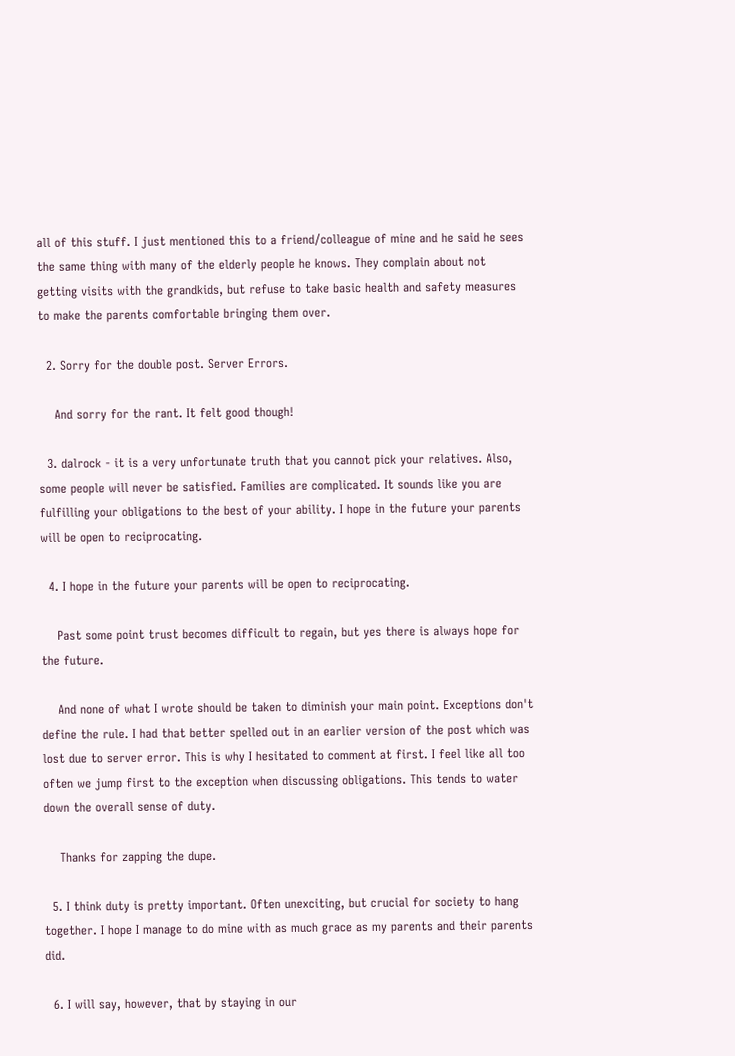all of this stuff. I just mentioned this to a friend/colleague of mine and he said he sees the same thing with many of the elderly people he knows. They complain about not getting visits with the grandkids, but refuse to take basic health and safety measures to make the parents comfortable bringing them over.

  2. Sorry for the double post. Server Errors.

    And sorry for the rant. It felt good though!

  3. dalrock - it is a very unfortunate truth that you cannot pick your relatives. Also, some people will never be satisfied. Families are complicated. It sounds like you are fulfilling your obligations to the best of your ability. I hope in the future your parents will be open to reciprocating.

  4. I hope in the future your parents will be open to reciprocating.

    Past some point trust becomes difficult to regain, but yes there is always hope for the future.

    And none of what I wrote should be taken to diminish your main point. Exceptions don't define the rule. I had that better spelled out in an earlier version of the post which was lost due to server error. This is why I hesitated to comment at first. I feel like all too often we jump first to the exception when discussing obligations. This tends to water down the overall sense of duty.

    Thanks for zapping the dupe.

  5. I think duty is pretty important. Often unexciting, but crucial for society to hang together. I hope I manage to do mine with as much grace as my parents and their parents did.

  6. I will say, however, that by staying in our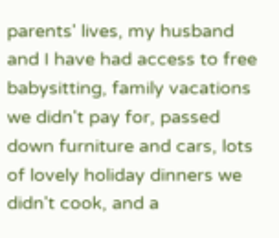parents' lives, my husband and I have had access to free babysitting, family vacations we didn't pay for, passed down furniture and cars, lots of lovely holiday dinners we didn't cook, and a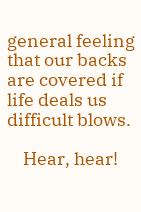general feeling that our backs are covered if life deals us difficult blows.

    Hear, hear!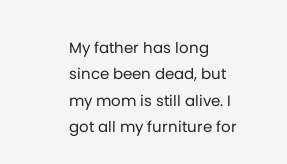My father has long since been dead, but my mom is still alive. I got all my furniture for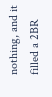nothing, and it filled a 2BR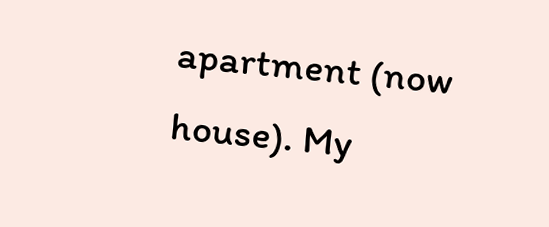apartment (now house). My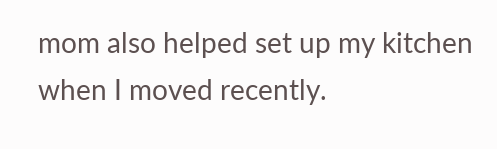mom also helped set up my kitchen when I moved recently.